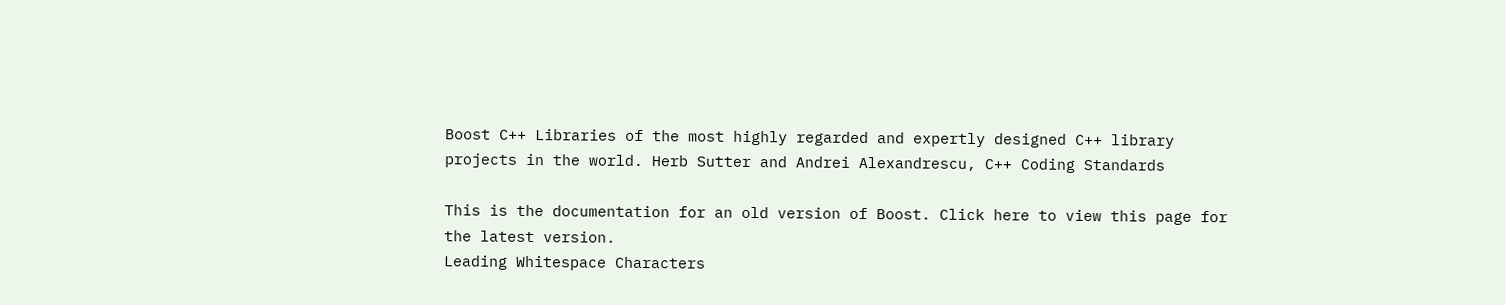Boost C++ Libraries of the most highly regarded and expertly designed C++ library projects in the world. Herb Sutter and Andrei Alexandrescu, C++ Coding Standards

This is the documentation for an old version of Boost. Click here to view this page for the latest version.
Leading Whitespace Characters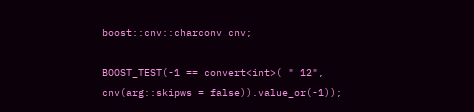boost::cnv::charconv cnv;

BOOST_TEST(-1 == convert<int>( " 12", cnv(arg::skipws = false)).value_or(-1));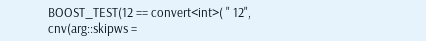BOOST_TEST(12 == convert<int>( " 12", cnv(arg::skipws =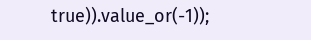true)).value_or(-1));